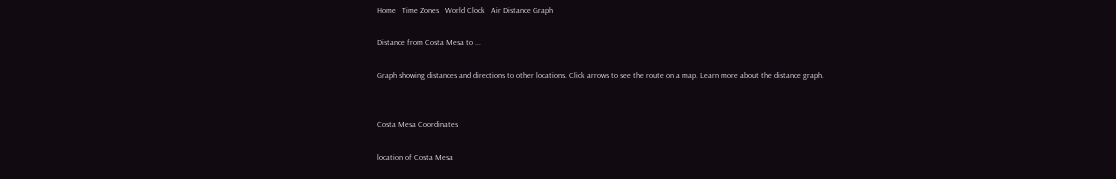Home   Time Zones   World Clock   Air Distance Graph

Distance from Costa Mesa to ...

Graph showing distances and directions to other locations. Click arrows to see the route on a map. Learn more about the distance graph.


Costa Mesa Coordinates

location of Costa Mesa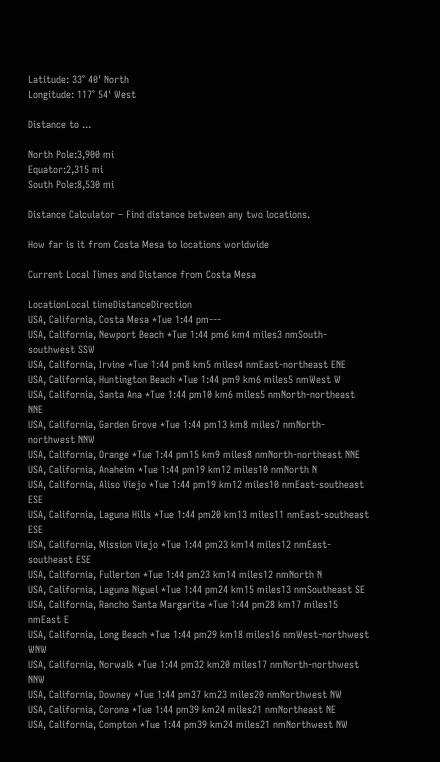Latitude: 33° 40' North
Longitude: 117° 54' West

Distance to ...

North Pole:3,900 mi
Equator:2,315 mi
South Pole:8,530 mi

Distance Calculator – Find distance between any two locations.

How far is it from Costa Mesa to locations worldwide

Current Local Times and Distance from Costa Mesa

LocationLocal timeDistanceDirection
USA, California, Costa Mesa *Tue 1:44 pm---
USA, California, Newport Beach *Tue 1:44 pm6 km4 miles3 nmSouth-southwest SSW
USA, California, Irvine *Tue 1:44 pm8 km5 miles4 nmEast-northeast ENE
USA, California, Huntington Beach *Tue 1:44 pm9 km6 miles5 nmWest W
USA, California, Santa Ana *Tue 1:44 pm10 km6 miles5 nmNorth-northeast NNE
USA, California, Garden Grove *Tue 1:44 pm13 km8 miles7 nmNorth-northwest NNW
USA, California, Orange *Tue 1:44 pm15 km9 miles8 nmNorth-northeast NNE
USA, California, Anaheim *Tue 1:44 pm19 km12 miles10 nmNorth N
USA, California, Aliso Viejo *Tue 1:44 pm19 km12 miles10 nmEast-southeast ESE
USA, California, Laguna Hills *Tue 1:44 pm20 km13 miles11 nmEast-southeast ESE
USA, California, Mission Viejo *Tue 1:44 pm23 km14 miles12 nmEast-southeast ESE
USA, California, Fullerton *Tue 1:44 pm23 km14 miles12 nmNorth N
USA, California, Laguna Niguel *Tue 1:44 pm24 km15 miles13 nmSoutheast SE
USA, California, Rancho Santa Margarita *Tue 1:44 pm28 km17 miles15 nmEast E
USA, California, Long Beach *Tue 1:44 pm29 km18 miles16 nmWest-northwest WNW
USA, California, Norwalk *Tue 1:44 pm32 km20 miles17 nmNorth-northwest NNW
USA, California, Downey *Tue 1:44 pm37 km23 miles20 nmNorthwest NW
USA, California, Corona *Tue 1:44 pm39 km24 miles21 nmNortheast NE
USA, California, Compton *Tue 1:44 pm39 km24 miles21 nmNorthwest NW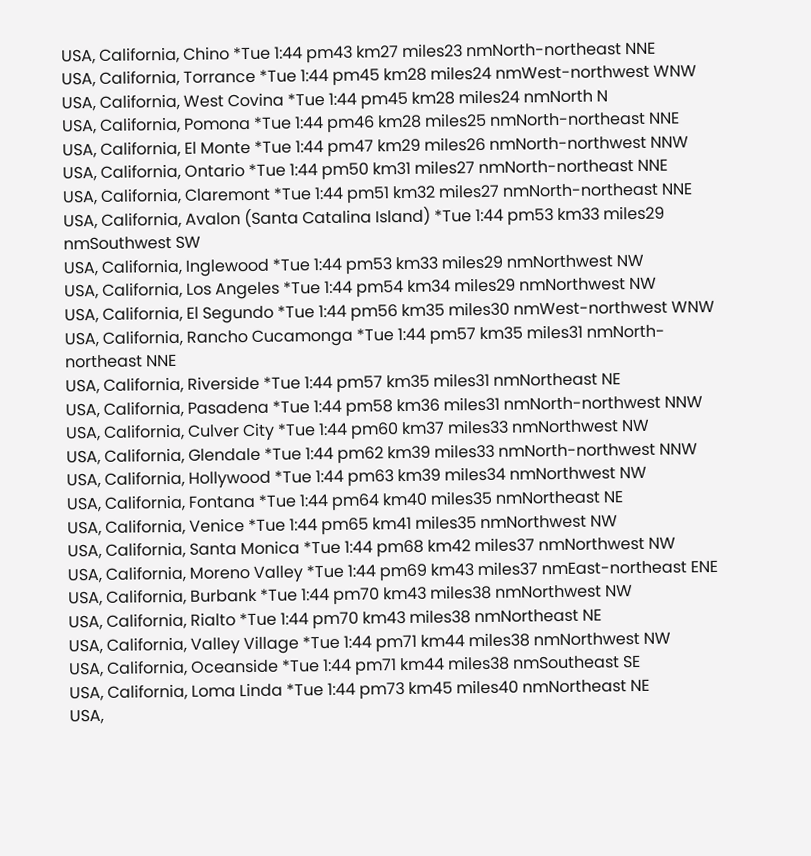USA, California, Chino *Tue 1:44 pm43 km27 miles23 nmNorth-northeast NNE
USA, California, Torrance *Tue 1:44 pm45 km28 miles24 nmWest-northwest WNW
USA, California, West Covina *Tue 1:44 pm45 km28 miles24 nmNorth N
USA, California, Pomona *Tue 1:44 pm46 km28 miles25 nmNorth-northeast NNE
USA, California, El Monte *Tue 1:44 pm47 km29 miles26 nmNorth-northwest NNW
USA, California, Ontario *Tue 1:44 pm50 km31 miles27 nmNorth-northeast NNE
USA, California, Claremont *Tue 1:44 pm51 km32 miles27 nmNorth-northeast NNE
USA, California, Avalon (Santa Catalina Island) *Tue 1:44 pm53 km33 miles29 nmSouthwest SW
USA, California, Inglewood *Tue 1:44 pm53 km33 miles29 nmNorthwest NW
USA, California, Los Angeles *Tue 1:44 pm54 km34 miles29 nmNorthwest NW
USA, California, El Segundo *Tue 1:44 pm56 km35 miles30 nmWest-northwest WNW
USA, California, Rancho Cucamonga *Tue 1:44 pm57 km35 miles31 nmNorth-northeast NNE
USA, California, Riverside *Tue 1:44 pm57 km35 miles31 nmNortheast NE
USA, California, Pasadena *Tue 1:44 pm58 km36 miles31 nmNorth-northwest NNW
USA, California, Culver City *Tue 1:44 pm60 km37 miles33 nmNorthwest NW
USA, California, Glendale *Tue 1:44 pm62 km39 miles33 nmNorth-northwest NNW
USA, California, Hollywood *Tue 1:44 pm63 km39 miles34 nmNorthwest NW
USA, California, Fontana *Tue 1:44 pm64 km40 miles35 nmNortheast NE
USA, California, Venice *Tue 1:44 pm65 km41 miles35 nmNorthwest NW
USA, California, Santa Monica *Tue 1:44 pm68 km42 miles37 nmNorthwest NW
USA, California, Moreno Valley *Tue 1:44 pm69 km43 miles37 nmEast-northeast ENE
USA, California, Burbank *Tue 1:44 pm70 km43 miles38 nmNorthwest NW
USA, California, Rialto *Tue 1:44 pm70 km43 miles38 nmNortheast NE
USA, California, Valley Village *Tue 1:44 pm71 km44 miles38 nmNorthwest NW
USA, California, Oceanside *Tue 1:44 pm71 km44 miles38 nmSoutheast SE
USA, California, Loma Linda *Tue 1:44 pm73 km45 miles40 nmNortheast NE
USA,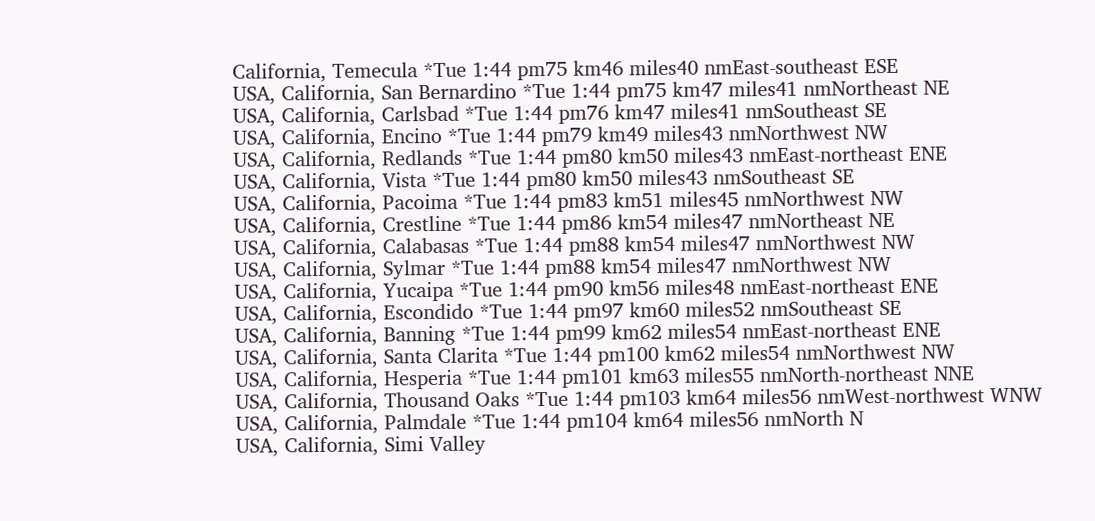California, Temecula *Tue 1:44 pm75 km46 miles40 nmEast-southeast ESE
USA, California, San Bernardino *Tue 1:44 pm75 km47 miles41 nmNortheast NE
USA, California, Carlsbad *Tue 1:44 pm76 km47 miles41 nmSoutheast SE
USA, California, Encino *Tue 1:44 pm79 km49 miles43 nmNorthwest NW
USA, California, Redlands *Tue 1:44 pm80 km50 miles43 nmEast-northeast ENE
USA, California, Vista *Tue 1:44 pm80 km50 miles43 nmSoutheast SE
USA, California, Pacoima *Tue 1:44 pm83 km51 miles45 nmNorthwest NW
USA, California, Crestline *Tue 1:44 pm86 km54 miles47 nmNortheast NE
USA, California, Calabasas *Tue 1:44 pm88 km54 miles47 nmNorthwest NW
USA, California, Sylmar *Tue 1:44 pm88 km54 miles47 nmNorthwest NW
USA, California, Yucaipa *Tue 1:44 pm90 km56 miles48 nmEast-northeast ENE
USA, California, Escondido *Tue 1:44 pm97 km60 miles52 nmSoutheast SE
USA, California, Banning *Tue 1:44 pm99 km62 miles54 nmEast-northeast ENE
USA, California, Santa Clarita *Tue 1:44 pm100 km62 miles54 nmNorthwest NW
USA, California, Hesperia *Tue 1:44 pm101 km63 miles55 nmNorth-northeast NNE
USA, California, Thousand Oaks *Tue 1:44 pm103 km64 miles56 nmWest-northwest WNW
USA, California, Palmdale *Tue 1:44 pm104 km64 miles56 nmNorth N
USA, California, Simi Valley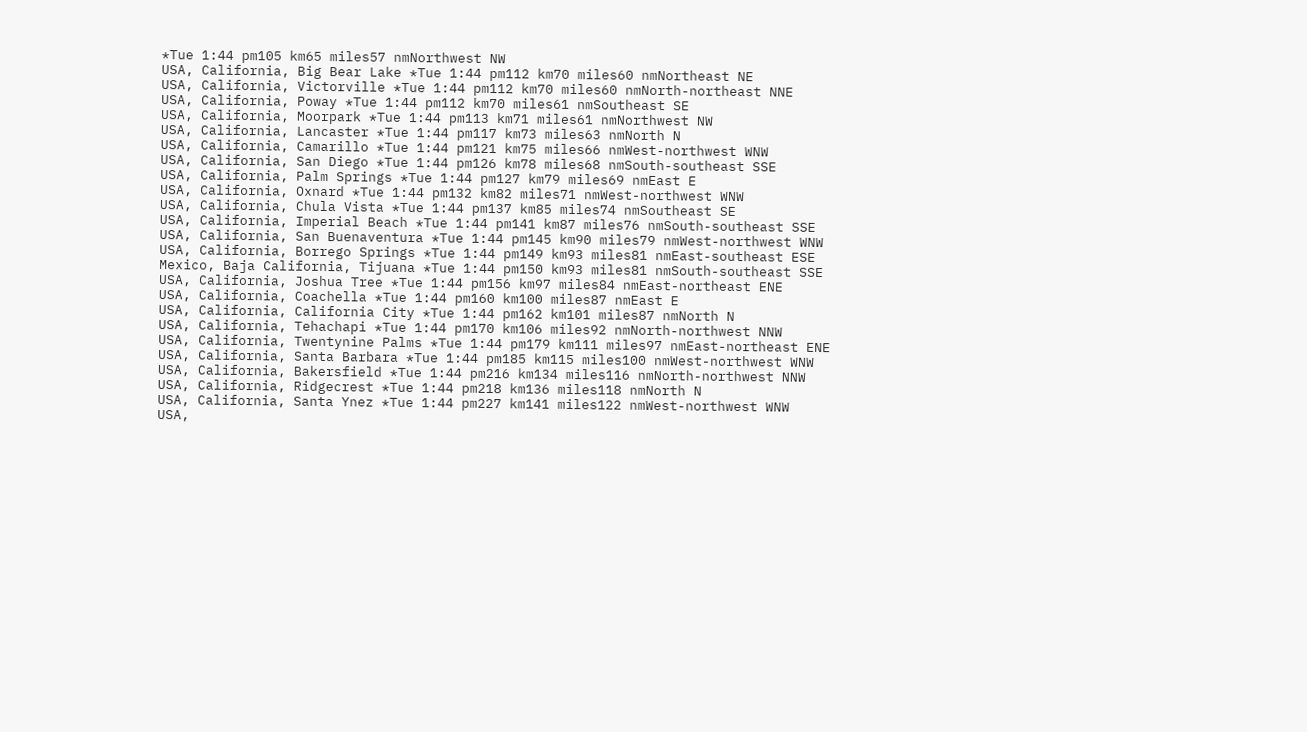*Tue 1:44 pm105 km65 miles57 nmNorthwest NW
USA, California, Big Bear Lake *Tue 1:44 pm112 km70 miles60 nmNortheast NE
USA, California, Victorville *Tue 1:44 pm112 km70 miles60 nmNorth-northeast NNE
USA, California, Poway *Tue 1:44 pm112 km70 miles61 nmSoutheast SE
USA, California, Moorpark *Tue 1:44 pm113 km71 miles61 nmNorthwest NW
USA, California, Lancaster *Tue 1:44 pm117 km73 miles63 nmNorth N
USA, California, Camarillo *Tue 1:44 pm121 km75 miles66 nmWest-northwest WNW
USA, California, San Diego *Tue 1:44 pm126 km78 miles68 nmSouth-southeast SSE
USA, California, Palm Springs *Tue 1:44 pm127 km79 miles69 nmEast E
USA, California, Oxnard *Tue 1:44 pm132 km82 miles71 nmWest-northwest WNW
USA, California, Chula Vista *Tue 1:44 pm137 km85 miles74 nmSoutheast SE
USA, California, Imperial Beach *Tue 1:44 pm141 km87 miles76 nmSouth-southeast SSE
USA, California, San Buenaventura *Tue 1:44 pm145 km90 miles79 nmWest-northwest WNW
USA, California, Borrego Springs *Tue 1:44 pm149 km93 miles81 nmEast-southeast ESE
Mexico, Baja California, Tijuana *Tue 1:44 pm150 km93 miles81 nmSouth-southeast SSE
USA, California, Joshua Tree *Tue 1:44 pm156 km97 miles84 nmEast-northeast ENE
USA, California, Coachella *Tue 1:44 pm160 km100 miles87 nmEast E
USA, California, California City *Tue 1:44 pm162 km101 miles87 nmNorth N
USA, California, Tehachapi *Tue 1:44 pm170 km106 miles92 nmNorth-northwest NNW
USA, California, Twentynine Palms *Tue 1:44 pm179 km111 miles97 nmEast-northeast ENE
USA, California, Santa Barbara *Tue 1:44 pm185 km115 miles100 nmWest-northwest WNW
USA, California, Bakersfield *Tue 1:44 pm216 km134 miles116 nmNorth-northwest NNW
USA, California, Ridgecrest *Tue 1:44 pm218 km136 miles118 nmNorth N
USA, California, Santa Ynez *Tue 1:44 pm227 km141 miles122 nmWest-northwest WNW
USA,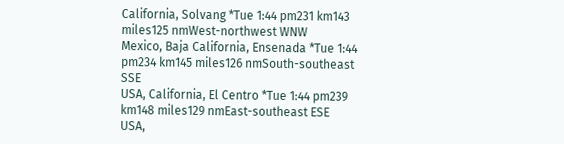California, Solvang *Tue 1:44 pm231 km143 miles125 nmWest-northwest WNW
Mexico, Baja California, Ensenada *Tue 1:44 pm234 km145 miles126 nmSouth-southeast SSE
USA, California, El Centro *Tue 1:44 pm239 km148 miles129 nmEast-southeast ESE
USA,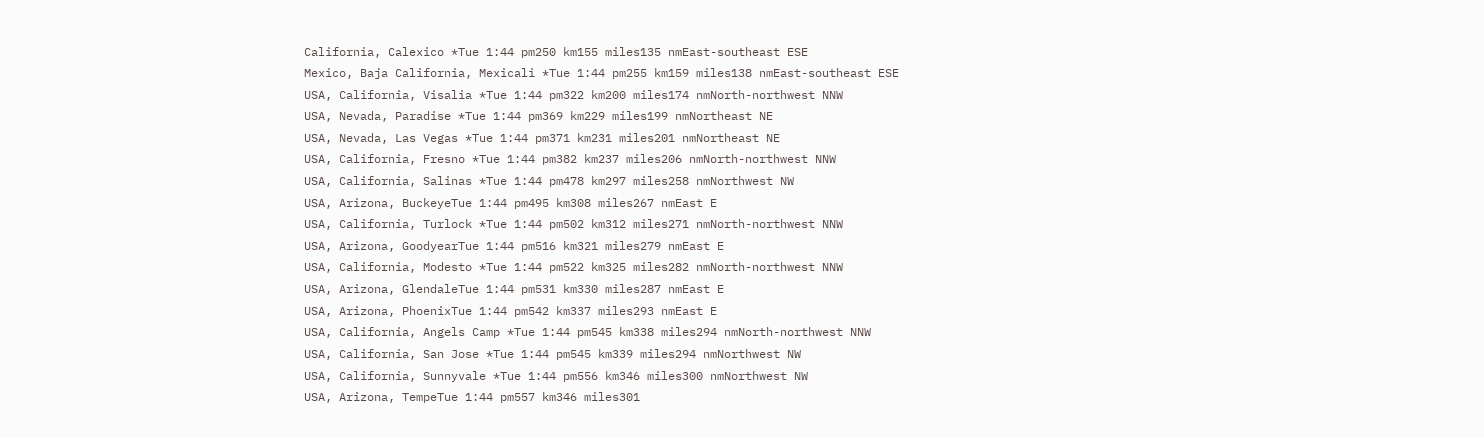California, Calexico *Tue 1:44 pm250 km155 miles135 nmEast-southeast ESE
Mexico, Baja California, Mexicali *Tue 1:44 pm255 km159 miles138 nmEast-southeast ESE
USA, California, Visalia *Tue 1:44 pm322 km200 miles174 nmNorth-northwest NNW
USA, Nevada, Paradise *Tue 1:44 pm369 km229 miles199 nmNortheast NE
USA, Nevada, Las Vegas *Tue 1:44 pm371 km231 miles201 nmNortheast NE
USA, California, Fresno *Tue 1:44 pm382 km237 miles206 nmNorth-northwest NNW
USA, California, Salinas *Tue 1:44 pm478 km297 miles258 nmNorthwest NW
USA, Arizona, BuckeyeTue 1:44 pm495 km308 miles267 nmEast E
USA, California, Turlock *Tue 1:44 pm502 km312 miles271 nmNorth-northwest NNW
USA, Arizona, GoodyearTue 1:44 pm516 km321 miles279 nmEast E
USA, California, Modesto *Tue 1:44 pm522 km325 miles282 nmNorth-northwest NNW
USA, Arizona, GlendaleTue 1:44 pm531 km330 miles287 nmEast E
USA, Arizona, PhoenixTue 1:44 pm542 km337 miles293 nmEast E
USA, California, Angels Camp *Tue 1:44 pm545 km338 miles294 nmNorth-northwest NNW
USA, California, San Jose *Tue 1:44 pm545 km339 miles294 nmNorthwest NW
USA, California, Sunnyvale *Tue 1:44 pm556 km346 miles300 nmNorthwest NW
USA, Arizona, TempeTue 1:44 pm557 km346 miles301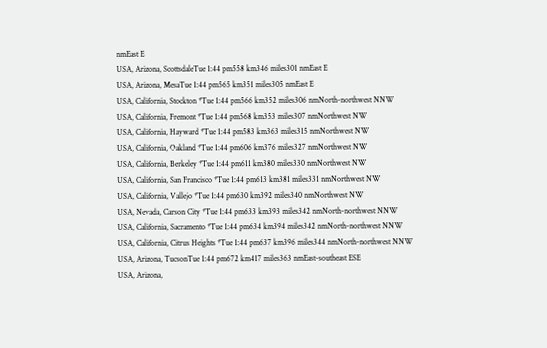nmEast E
USA, Arizona, ScottsdaleTue 1:44 pm558 km346 miles301 nmEast E
USA, Arizona, MesaTue 1:44 pm565 km351 miles305 nmEast E
USA, California, Stockton *Tue 1:44 pm566 km352 miles306 nmNorth-northwest NNW
USA, California, Fremont *Tue 1:44 pm568 km353 miles307 nmNorthwest NW
USA, California, Hayward *Tue 1:44 pm583 km363 miles315 nmNorthwest NW
USA, California, Oakland *Tue 1:44 pm606 km376 miles327 nmNorthwest NW
USA, California, Berkeley *Tue 1:44 pm611 km380 miles330 nmNorthwest NW
USA, California, San Francisco *Tue 1:44 pm613 km381 miles331 nmNorthwest NW
USA, California, Vallejo *Tue 1:44 pm630 km392 miles340 nmNorthwest NW
USA, Nevada, Carson City *Tue 1:44 pm633 km393 miles342 nmNorth-northwest NNW
USA, California, Sacramento *Tue 1:44 pm634 km394 miles342 nmNorth-northwest NNW
USA, California, Citrus Heights *Tue 1:44 pm637 km396 miles344 nmNorth-northwest NNW
USA, Arizona, TucsonTue 1:44 pm672 km417 miles363 nmEast-southeast ESE
USA, Arizona,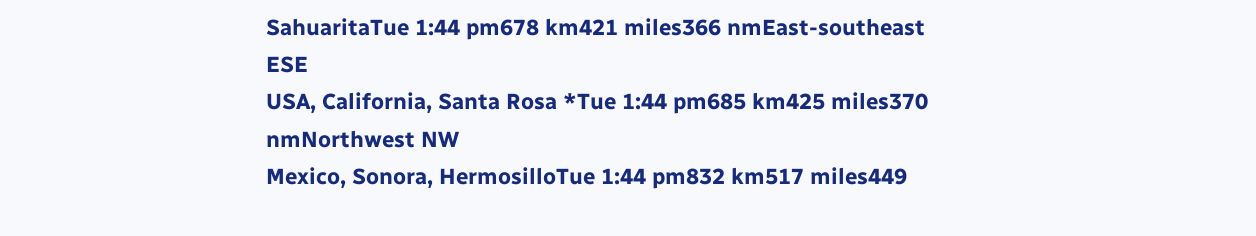SahuaritaTue 1:44 pm678 km421 miles366 nmEast-southeast ESE
USA, California, Santa Rosa *Tue 1:44 pm685 km425 miles370 nmNorthwest NW
Mexico, Sonora, HermosilloTue 1:44 pm832 km517 miles449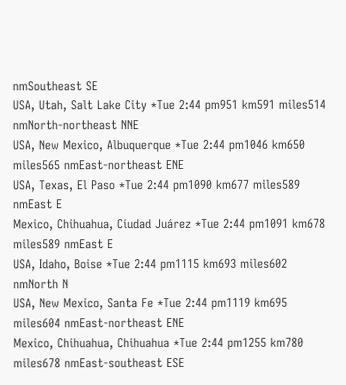nmSoutheast SE
USA, Utah, Salt Lake City *Tue 2:44 pm951 km591 miles514 nmNorth-northeast NNE
USA, New Mexico, Albuquerque *Tue 2:44 pm1046 km650 miles565 nmEast-northeast ENE
USA, Texas, El Paso *Tue 2:44 pm1090 km677 miles589 nmEast E
Mexico, Chihuahua, Ciudad Juárez *Tue 2:44 pm1091 km678 miles589 nmEast E
USA, Idaho, Boise *Tue 2:44 pm1115 km693 miles602 nmNorth N
USA, New Mexico, Santa Fe *Tue 2:44 pm1119 km695 miles604 nmEast-northeast ENE
Mexico, Chihuahua, Chihuahua *Tue 2:44 pm1255 km780 miles678 nmEast-southeast ESE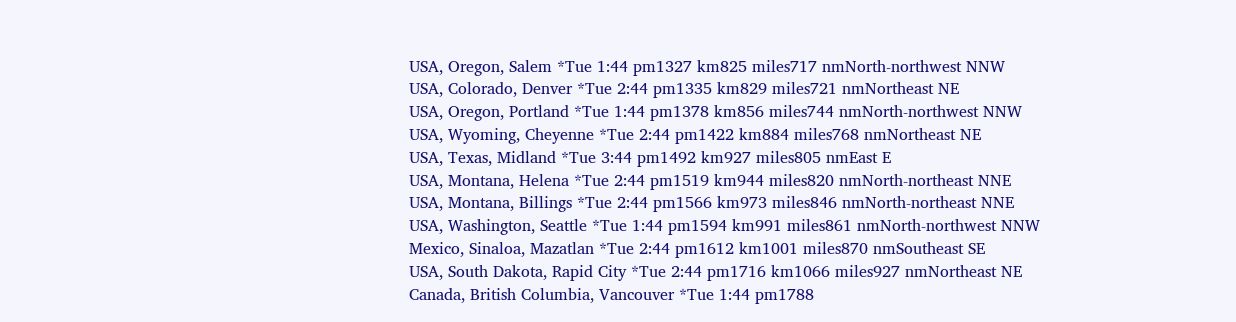USA, Oregon, Salem *Tue 1:44 pm1327 km825 miles717 nmNorth-northwest NNW
USA, Colorado, Denver *Tue 2:44 pm1335 km829 miles721 nmNortheast NE
USA, Oregon, Portland *Tue 1:44 pm1378 km856 miles744 nmNorth-northwest NNW
USA, Wyoming, Cheyenne *Tue 2:44 pm1422 km884 miles768 nmNortheast NE
USA, Texas, Midland *Tue 3:44 pm1492 km927 miles805 nmEast E
USA, Montana, Helena *Tue 2:44 pm1519 km944 miles820 nmNorth-northeast NNE
USA, Montana, Billings *Tue 2:44 pm1566 km973 miles846 nmNorth-northeast NNE
USA, Washington, Seattle *Tue 1:44 pm1594 km991 miles861 nmNorth-northwest NNW
Mexico, Sinaloa, Mazatlan *Tue 2:44 pm1612 km1001 miles870 nmSoutheast SE
USA, South Dakota, Rapid City *Tue 2:44 pm1716 km1066 miles927 nmNortheast NE
Canada, British Columbia, Vancouver *Tue 1:44 pm1788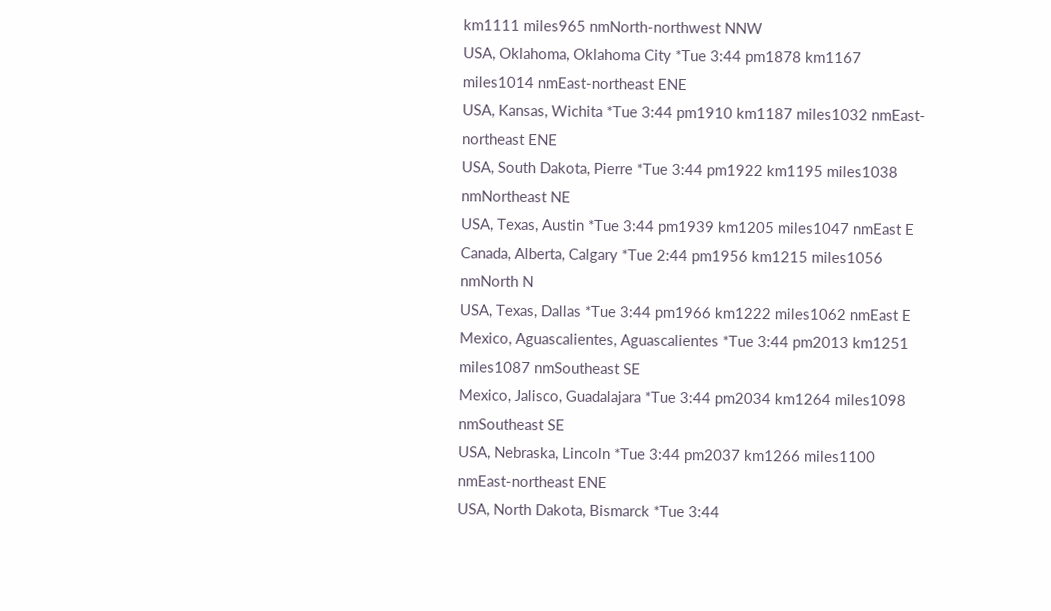km1111 miles965 nmNorth-northwest NNW
USA, Oklahoma, Oklahoma City *Tue 3:44 pm1878 km1167 miles1014 nmEast-northeast ENE
USA, Kansas, Wichita *Tue 3:44 pm1910 km1187 miles1032 nmEast-northeast ENE
USA, South Dakota, Pierre *Tue 3:44 pm1922 km1195 miles1038 nmNortheast NE
USA, Texas, Austin *Tue 3:44 pm1939 km1205 miles1047 nmEast E
Canada, Alberta, Calgary *Tue 2:44 pm1956 km1215 miles1056 nmNorth N
USA, Texas, Dallas *Tue 3:44 pm1966 km1222 miles1062 nmEast E
Mexico, Aguascalientes, Aguascalientes *Tue 3:44 pm2013 km1251 miles1087 nmSoutheast SE
Mexico, Jalisco, Guadalajara *Tue 3:44 pm2034 km1264 miles1098 nmSoutheast SE
USA, Nebraska, Lincoln *Tue 3:44 pm2037 km1266 miles1100 nmEast-northeast ENE
USA, North Dakota, Bismarck *Tue 3:44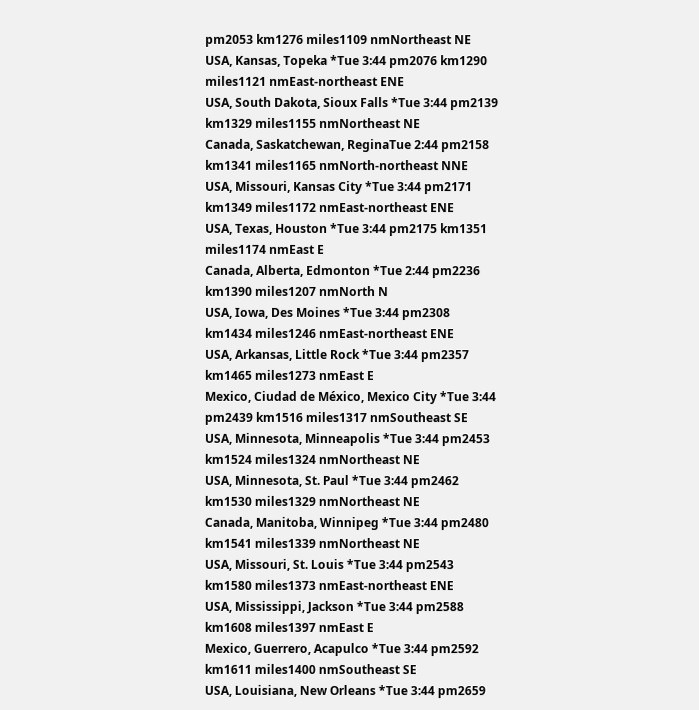pm2053 km1276 miles1109 nmNortheast NE
USA, Kansas, Topeka *Tue 3:44 pm2076 km1290 miles1121 nmEast-northeast ENE
USA, South Dakota, Sioux Falls *Tue 3:44 pm2139 km1329 miles1155 nmNortheast NE
Canada, Saskatchewan, ReginaTue 2:44 pm2158 km1341 miles1165 nmNorth-northeast NNE
USA, Missouri, Kansas City *Tue 3:44 pm2171 km1349 miles1172 nmEast-northeast ENE
USA, Texas, Houston *Tue 3:44 pm2175 km1351 miles1174 nmEast E
Canada, Alberta, Edmonton *Tue 2:44 pm2236 km1390 miles1207 nmNorth N
USA, Iowa, Des Moines *Tue 3:44 pm2308 km1434 miles1246 nmEast-northeast ENE
USA, Arkansas, Little Rock *Tue 3:44 pm2357 km1465 miles1273 nmEast E
Mexico, Ciudad de México, Mexico City *Tue 3:44 pm2439 km1516 miles1317 nmSoutheast SE
USA, Minnesota, Minneapolis *Tue 3:44 pm2453 km1524 miles1324 nmNortheast NE
USA, Minnesota, St. Paul *Tue 3:44 pm2462 km1530 miles1329 nmNortheast NE
Canada, Manitoba, Winnipeg *Tue 3:44 pm2480 km1541 miles1339 nmNortheast NE
USA, Missouri, St. Louis *Tue 3:44 pm2543 km1580 miles1373 nmEast-northeast ENE
USA, Mississippi, Jackson *Tue 3:44 pm2588 km1608 miles1397 nmEast E
Mexico, Guerrero, Acapulco *Tue 3:44 pm2592 km1611 miles1400 nmSoutheast SE
USA, Louisiana, New Orleans *Tue 3:44 pm2659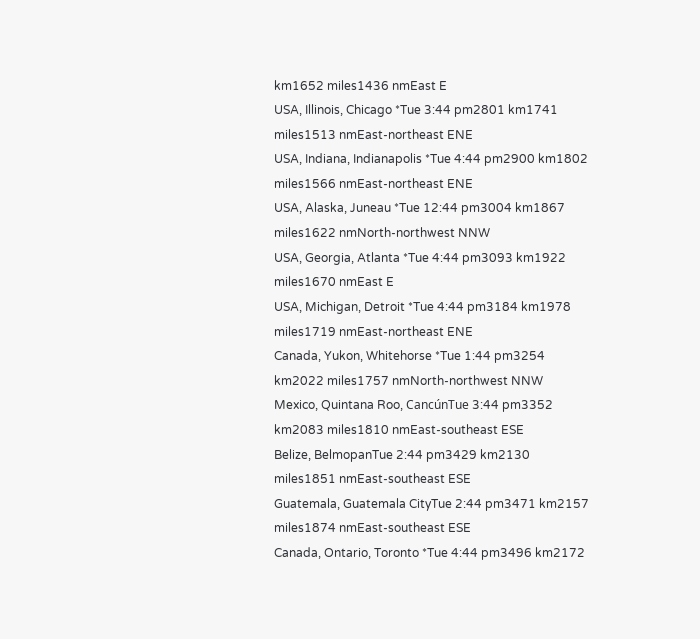km1652 miles1436 nmEast E
USA, Illinois, Chicago *Tue 3:44 pm2801 km1741 miles1513 nmEast-northeast ENE
USA, Indiana, Indianapolis *Tue 4:44 pm2900 km1802 miles1566 nmEast-northeast ENE
USA, Alaska, Juneau *Tue 12:44 pm3004 km1867 miles1622 nmNorth-northwest NNW
USA, Georgia, Atlanta *Tue 4:44 pm3093 km1922 miles1670 nmEast E
USA, Michigan, Detroit *Tue 4:44 pm3184 km1978 miles1719 nmEast-northeast ENE
Canada, Yukon, Whitehorse *Tue 1:44 pm3254 km2022 miles1757 nmNorth-northwest NNW
Mexico, Quintana Roo, CancúnTue 3:44 pm3352 km2083 miles1810 nmEast-southeast ESE
Belize, BelmopanTue 2:44 pm3429 km2130 miles1851 nmEast-southeast ESE
Guatemala, Guatemala CityTue 2:44 pm3471 km2157 miles1874 nmEast-southeast ESE
Canada, Ontario, Toronto *Tue 4:44 pm3496 km2172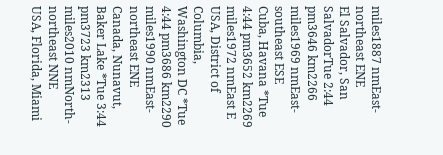miles1887 nmEast-northeast ENE
El Salvador, San SalvadorTue 2:44 pm3646 km2266 miles1969 nmEast-southeast ESE
Cuba, Havana *Tue 4:44 pm3652 km2269 miles1972 nmEast E
USA, District of Columbia, Washington DC *Tue 4:44 pm3686 km2290 miles1990 nmEast-northeast ENE
Canada, Nunavut, Baker Lake *Tue 3:44 pm3723 km2313 miles2010 nmNorth-northeast NNE
USA, Florida, Miami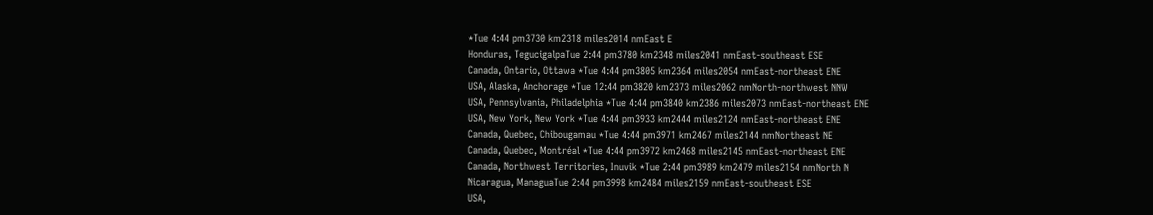*Tue 4:44 pm3730 km2318 miles2014 nmEast E
Honduras, TegucigalpaTue 2:44 pm3780 km2348 miles2041 nmEast-southeast ESE
Canada, Ontario, Ottawa *Tue 4:44 pm3805 km2364 miles2054 nmEast-northeast ENE
USA, Alaska, Anchorage *Tue 12:44 pm3820 km2373 miles2062 nmNorth-northwest NNW
USA, Pennsylvania, Philadelphia *Tue 4:44 pm3840 km2386 miles2073 nmEast-northeast ENE
USA, New York, New York *Tue 4:44 pm3933 km2444 miles2124 nmEast-northeast ENE
Canada, Quebec, Chibougamau *Tue 4:44 pm3971 km2467 miles2144 nmNortheast NE
Canada, Quebec, Montréal *Tue 4:44 pm3972 km2468 miles2145 nmEast-northeast ENE
Canada, Northwest Territories, Inuvik *Tue 2:44 pm3989 km2479 miles2154 nmNorth N
Nicaragua, ManaguaTue 2:44 pm3998 km2484 miles2159 nmEast-southeast ESE
USA,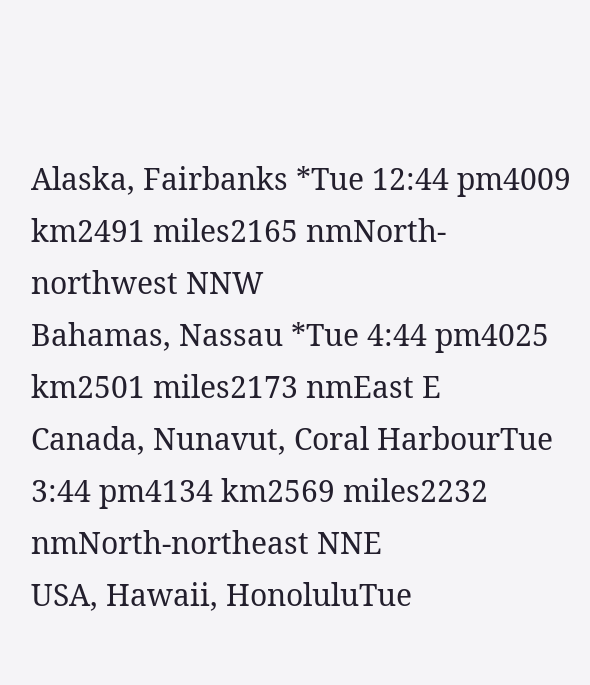Alaska, Fairbanks *Tue 12:44 pm4009 km2491 miles2165 nmNorth-northwest NNW
Bahamas, Nassau *Tue 4:44 pm4025 km2501 miles2173 nmEast E
Canada, Nunavut, Coral HarbourTue 3:44 pm4134 km2569 miles2232 nmNorth-northeast NNE
USA, Hawaii, HonoluluTue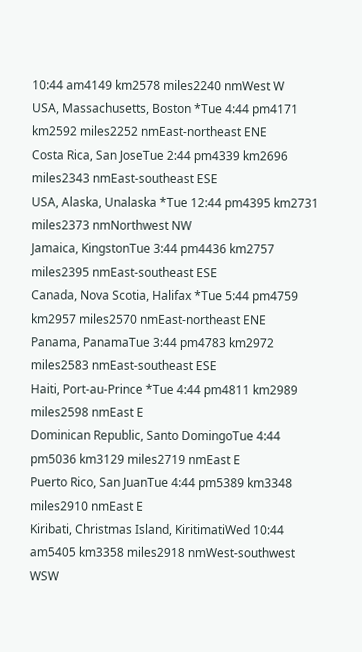10:44 am4149 km2578 miles2240 nmWest W
USA, Massachusetts, Boston *Tue 4:44 pm4171 km2592 miles2252 nmEast-northeast ENE
Costa Rica, San JoseTue 2:44 pm4339 km2696 miles2343 nmEast-southeast ESE
USA, Alaska, Unalaska *Tue 12:44 pm4395 km2731 miles2373 nmNorthwest NW
Jamaica, KingstonTue 3:44 pm4436 km2757 miles2395 nmEast-southeast ESE
Canada, Nova Scotia, Halifax *Tue 5:44 pm4759 km2957 miles2570 nmEast-northeast ENE
Panama, PanamaTue 3:44 pm4783 km2972 miles2583 nmEast-southeast ESE
Haiti, Port-au-Prince *Tue 4:44 pm4811 km2989 miles2598 nmEast E
Dominican Republic, Santo DomingoTue 4:44 pm5036 km3129 miles2719 nmEast E
Puerto Rico, San JuanTue 4:44 pm5389 km3348 miles2910 nmEast E
Kiribati, Christmas Island, KiritimatiWed 10:44 am5405 km3358 miles2918 nmWest-southwest WSW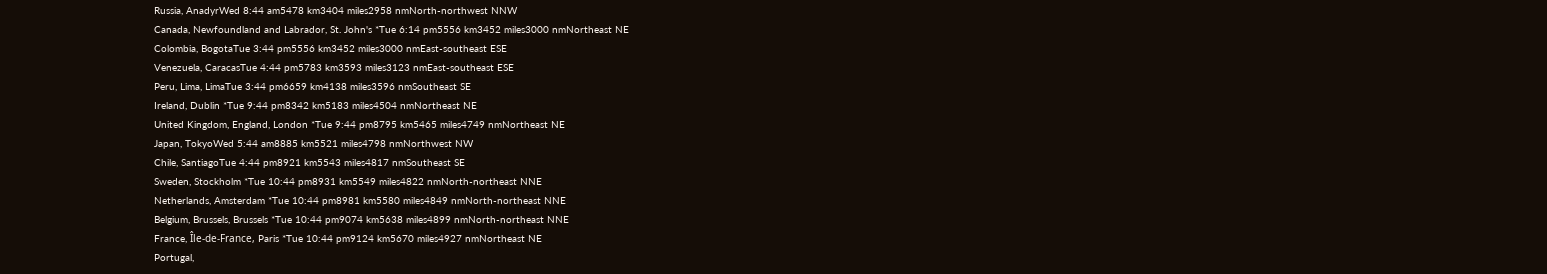Russia, AnadyrWed 8:44 am5478 km3404 miles2958 nmNorth-northwest NNW
Canada, Newfoundland and Labrador, St. John's *Tue 6:14 pm5556 km3452 miles3000 nmNortheast NE
Colombia, BogotaTue 3:44 pm5556 km3452 miles3000 nmEast-southeast ESE
Venezuela, CaracasTue 4:44 pm5783 km3593 miles3123 nmEast-southeast ESE
Peru, Lima, LimaTue 3:44 pm6659 km4138 miles3596 nmSoutheast SE
Ireland, Dublin *Tue 9:44 pm8342 km5183 miles4504 nmNortheast NE
United Kingdom, England, London *Tue 9:44 pm8795 km5465 miles4749 nmNortheast NE
Japan, TokyoWed 5:44 am8885 km5521 miles4798 nmNorthwest NW
Chile, SantiagoTue 4:44 pm8921 km5543 miles4817 nmSoutheast SE
Sweden, Stockholm *Tue 10:44 pm8931 km5549 miles4822 nmNorth-northeast NNE
Netherlands, Amsterdam *Tue 10:44 pm8981 km5580 miles4849 nmNorth-northeast NNE
Belgium, Brussels, Brussels *Tue 10:44 pm9074 km5638 miles4899 nmNorth-northeast NNE
France, Île-de-France, Paris *Tue 10:44 pm9124 km5670 miles4927 nmNortheast NE
Portugal,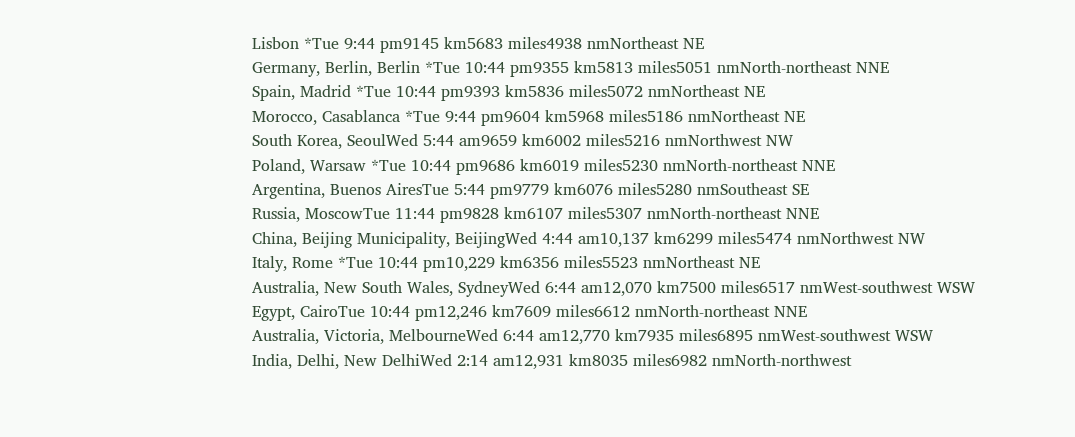Lisbon *Tue 9:44 pm9145 km5683 miles4938 nmNortheast NE
Germany, Berlin, Berlin *Tue 10:44 pm9355 km5813 miles5051 nmNorth-northeast NNE
Spain, Madrid *Tue 10:44 pm9393 km5836 miles5072 nmNortheast NE
Morocco, Casablanca *Tue 9:44 pm9604 km5968 miles5186 nmNortheast NE
South Korea, SeoulWed 5:44 am9659 km6002 miles5216 nmNorthwest NW
Poland, Warsaw *Tue 10:44 pm9686 km6019 miles5230 nmNorth-northeast NNE
Argentina, Buenos AiresTue 5:44 pm9779 km6076 miles5280 nmSoutheast SE
Russia, MoscowTue 11:44 pm9828 km6107 miles5307 nmNorth-northeast NNE
China, Beijing Municipality, BeijingWed 4:44 am10,137 km6299 miles5474 nmNorthwest NW
Italy, Rome *Tue 10:44 pm10,229 km6356 miles5523 nmNortheast NE
Australia, New South Wales, SydneyWed 6:44 am12,070 km7500 miles6517 nmWest-southwest WSW
Egypt, CairoTue 10:44 pm12,246 km7609 miles6612 nmNorth-northeast NNE
Australia, Victoria, MelbourneWed 6:44 am12,770 km7935 miles6895 nmWest-southwest WSW
India, Delhi, New DelhiWed 2:14 am12,931 km8035 miles6982 nmNorth-northwest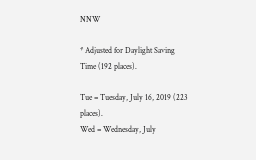NNW

* Adjusted for Daylight Saving Time (192 places).

Tue = Tuesday, July 16, 2019 (223 places).
Wed = Wednesday, July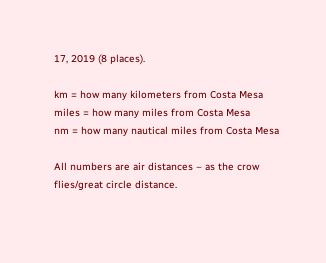17, 2019 (8 places).

km = how many kilometers from Costa Mesa
miles = how many miles from Costa Mesa
nm = how many nautical miles from Costa Mesa

All numbers are air distances – as the crow flies/great circle distance.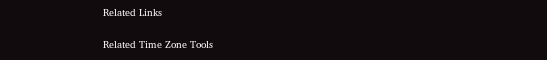Related Links

Related Time Zone Tools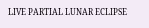LIVE PARTIAL LUNAR ECLIPSE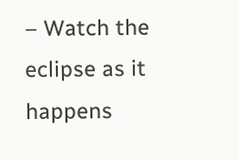– Watch the eclipse as it happens